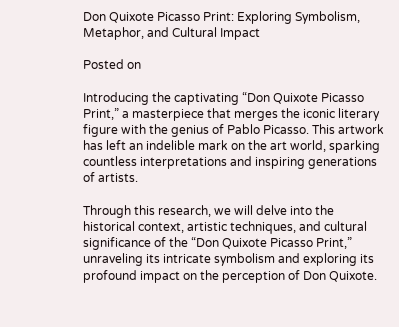Don Quixote Picasso Print: Exploring Symbolism, Metaphor, and Cultural Impact

Posted on

Introducing the captivating “Don Quixote Picasso Print,” a masterpiece that merges the iconic literary figure with the genius of Pablo Picasso. This artwork has left an indelible mark on the art world, sparking countless interpretations and inspiring generations of artists.

Through this research, we will delve into the historical context, artistic techniques, and cultural significance of the “Don Quixote Picasso Print,” unraveling its intricate symbolism and exploring its profound impact on the perception of Don Quixote.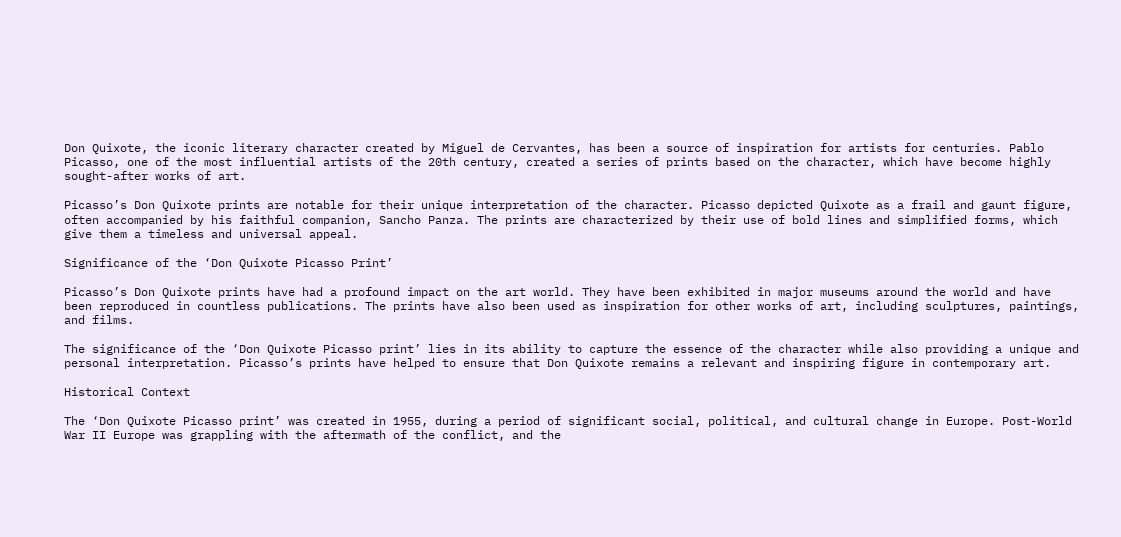Don Quixote, the iconic literary character created by Miguel de Cervantes, has been a source of inspiration for artists for centuries. Pablo Picasso, one of the most influential artists of the 20th century, created a series of prints based on the character, which have become highly sought-after works of art.

Picasso’s Don Quixote prints are notable for their unique interpretation of the character. Picasso depicted Quixote as a frail and gaunt figure, often accompanied by his faithful companion, Sancho Panza. The prints are characterized by their use of bold lines and simplified forms, which give them a timeless and universal appeal.

Significance of the ‘Don Quixote Picasso Print’

Picasso’s Don Quixote prints have had a profound impact on the art world. They have been exhibited in major museums around the world and have been reproduced in countless publications. The prints have also been used as inspiration for other works of art, including sculptures, paintings, and films.

The significance of the ‘Don Quixote Picasso print’ lies in its ability to capture the essence of the character while also providing a unique and personal interpretation. Picasso’s prints have helped to ensure that Don Quixote remains a relevant and inspiring figure in contemporary art.

Historical Context

The ‘Don Quixote Picasso print’ was created in 1955, during a period of significant social, political, and cultural change in Europe. Post-World War II Europe was grappling with the aftermath of the conflict, and the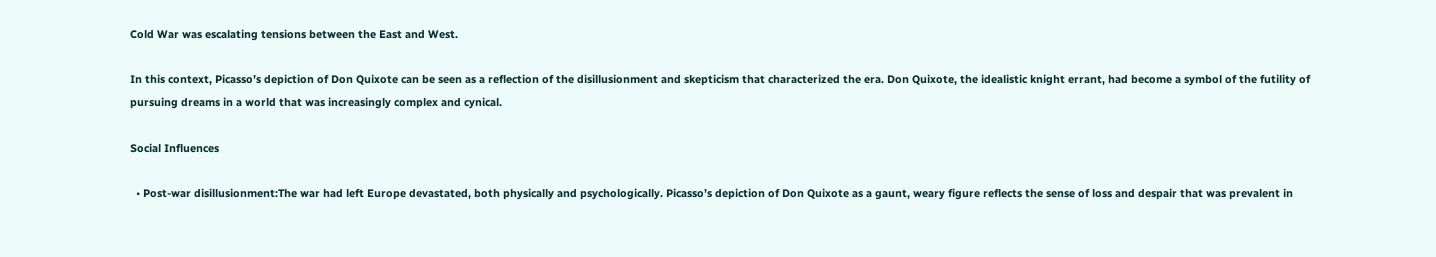Cold War was escalating tensions between the East and West.

In this context, Picasso’s depiction of Don Quixote can be seen as a reflection of the disillusionment and skepticism that characterized the era. Don Quixote, the idealistic knight errant, had become a symbol of the futility of pursuing dreams in a world that was increasingly complex and cynical.

Social Influences

  • Post-war disillusionment:The war had left Europe devastated, both physically and psychologically. Picasso’s depiction of Don Quixote as a gaunt, weary figure reflects the sense of loss and despair that was prevalent in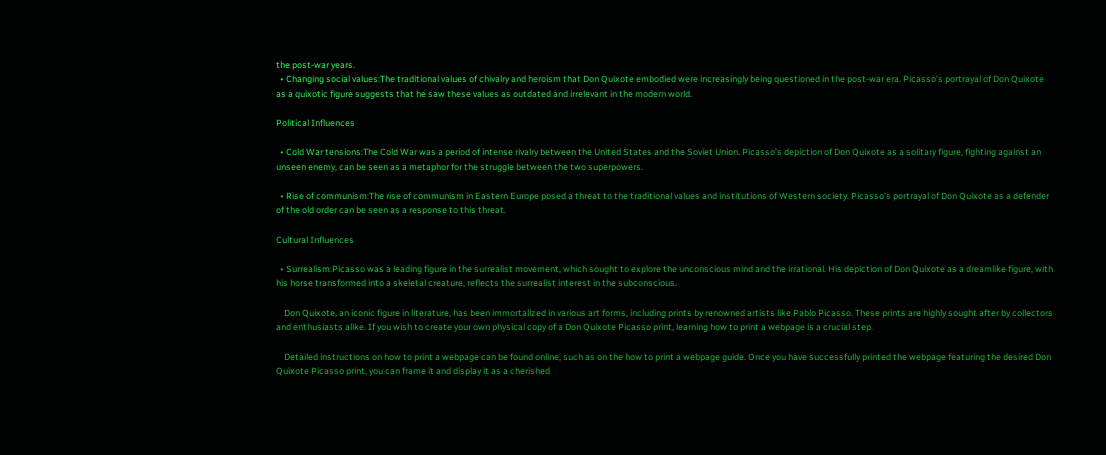the post-war years.
  • Changing social values:The traditional values of chivalry and heroism that Don Quixote embodied were increasingly being questioned in the post-war era. Picasso’s portrayal of Don Quixote as a quixotic figure suggests that he saw these values as outdated and irrelevant in the modern world.

Political Influences

  • Cold War tensions:The Cold War was a period of intense rivalry between the United States and the Soviet Union. Picasso’s depiction of Don Quixote as a solitary figure, fighting against an unseen enemy, can be seen as a metaphor for the struggle between the two superpowers.

  • Rise of communism:The rise of communism in Eastern Europe posed a threat to the traditional values and institutions of Western society. Picasso’s portrayal of Don Quixote as a defender of the old order can be seen as a response to this threat.

Cultural Influences

  • Surrealism:Picasso was a leading figure in the surrealist movement, which sought to explore the unconscious mind and the irrational. His depiction of Don Quixote as a dreamlike figure, with his horse transformed into a skeletal creature, reflects the surrealist interest in the subconscious.

    Don Quixote, an iconic figure in literature, has been immortalized in various art forms, including prints by renowned artists like Pablo Picasso. These prints are highly sought after by collectors and enthusiasts alike. If you wish to create your own physical copy of a Don Quixote Picasso print, learning how to print a webpage is a crucial step.

    Detailed instructions on how to print a webpage can be found online, such as on the how to print a webpage guide. Once you have successfully printed the webpage featuring the desired Don Quixote Picasso print, you can frame it and display it as a cherished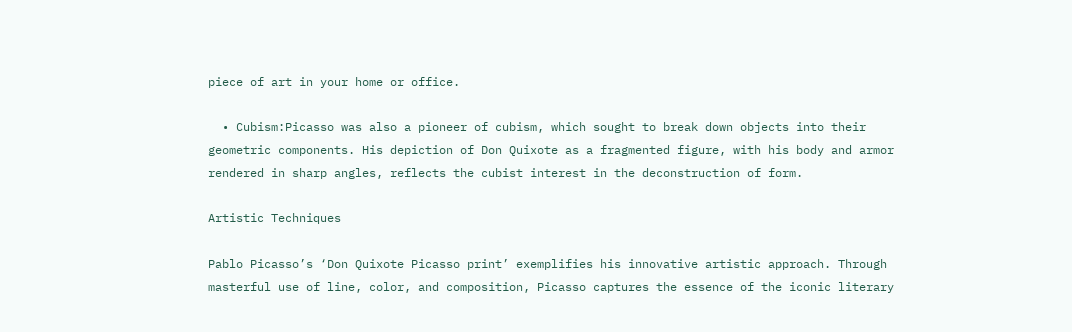piece of art in your home or office.

  • Cubism:Picasso was also a pioneer of cubism, which sought to break down objects into their geometric components. His depiction of Don Quixote as a fragmented figure, with his body and armor rendered in sharp angles, reflects the cubist interest in the deconstruction of form.

Artistic Techniques

Pablo Picasso’s ‘Don Quixote Picasso print’ exemplifies his innovative artistic approach. Through masterful use of line, color, and composition, Picasso captures the essence of the iconic literary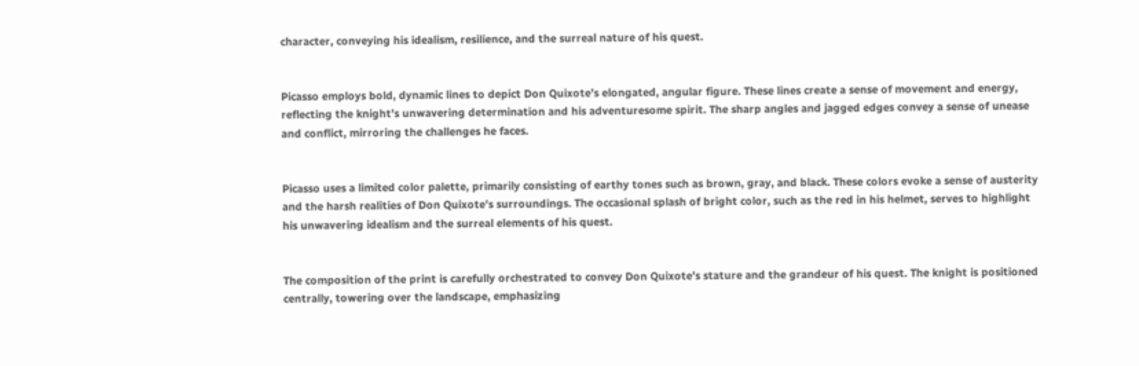character, conveying his idealism, resilience, and the surreal nature of his quest.


Picasso employs bold, dynamic lines to depict Don Quixote’s elongated, angular figure. These lines create a sense of movement and energy, reflecting the knight’s unwavering determination and his adventuresome spirit. The sharp angles and jagged edges convey a sense of unease and conflict, mirroring the challenges he faces.


Picasso uses a limited color palette, primarily consisting of earthy tones such as brown, gray, and black. These colors evoke a sense of austerity and the harsh realities of Don Quixote’s surroundings. The occasional splash of bright color, such as the red in his helmet, serves to highlight his unwavering idealism and the surreal elements of his quest.


The composition of the print is carefully orchestrated to convey Don Quixote’s stature and the grandeur of his quest. The knight is positioned centrally, towering over the landscape, emphasizing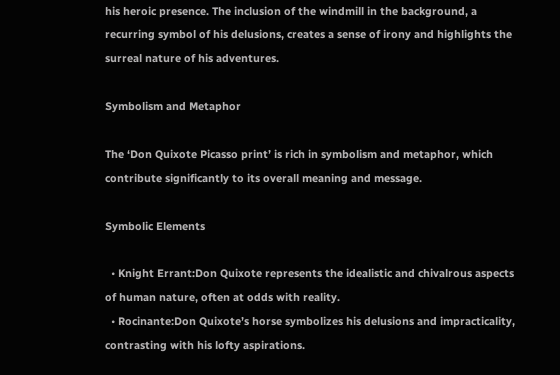his heroic presence. The inclusion of the windmill in the background, a recurring symbol of his delusions, creates a sense of irony and highlights the surreal nature of his adventures.

Symbolism and Metaphor

The ‘Don Quixote Picasso print’ is rich in symbolism and metaphor, which contribute significantly to its overall meaning and message.

Symbolic Elements

  • Knight Errant:Don Quixote represents the idealistic and chivalrous aspects of human nature, often at odds with reality.
  • Rocinante:Don Quixote’s horse symbolizes his delusions and impracticality, contrasting with his lofty aspirations.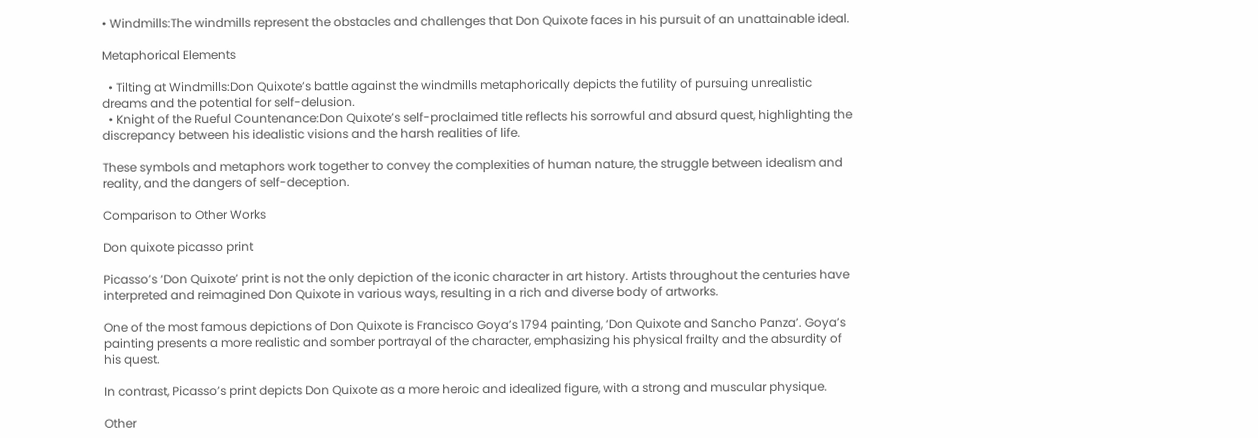• Windmills:The windmills represent the obstacles and challenges that Don Quixote faces in his pursuit of an unattainable ideal.

Metaphorical Elements

  • Tilting at Windmills:Don Quixote’s battle against the windmills metaphorically depicts the futility of pursuing unrealistic dreams and the potential for self-delusion.
  • Knight of the Rueful Countenance:Don Quixote’s self-proclaimed title reflects his sorrowful and absurd quest, highlighting the discrepancy between his idealistic visions and the harsh realities of life.

These symbols and metaphors work together to convey the complexities of human nature, the struggle between idealism and reality, and the dangers of self-deception.

Comparison to Other Works

Don quixote picasso print

Picasso’s ‘Don Quixote’ print is not the only depiction of the iconic character in art history. Artists throughout the centuries have interpreted and reimagined Don Quixote in various ways, resulting in a rich and diverse body of artworks.

One of the most famous depictions of Don Quixote is Francisco Goya’s 1794 painting, ‘Don Quixote and Sancho Panza’. Goya’s painting presents a more realistic and somber portrayal of the character, emphasizing his physical frailty and the absurdity of his quest.

In contrast, Picasso’s print depicts Don Quixote as a more heroic and idealized figure, with a strong and muscular physique.

Other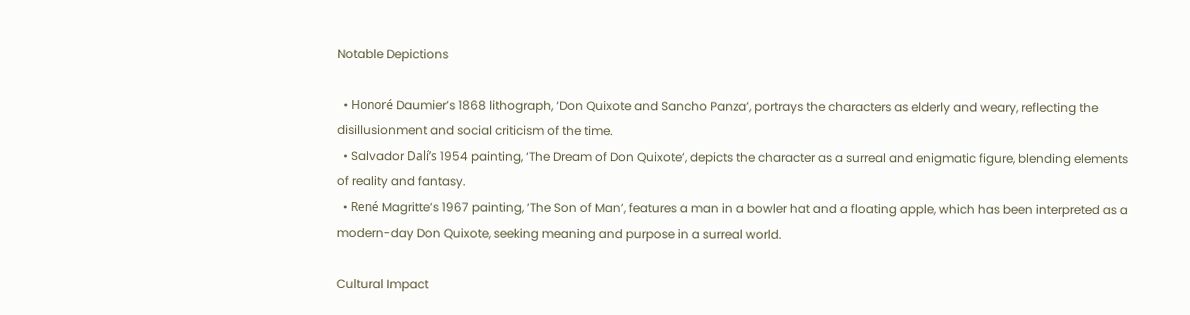Notable Depictions

  • Honoré Daumier’s 1868 lithograph, ‘Don Quixote and Sancho Panza’, portrays the characters as elderly and weary, reflecting the disillusionment and social criticism of the time.
  • Salvador Dalí’s 1954 painting, ‘The Dream of Don Quixote’, depicts the character as a surreal and enigmatic figure, blending elements of reality and fantasy.
  • René Magritte’s 1967 painting, ‘The Son of Man’, features a man in a bowler hat and a floating apple, which has been interpreted as a modern-day Don Quixote, seeking meaning and purpose in a surreal world.

Cultural Impact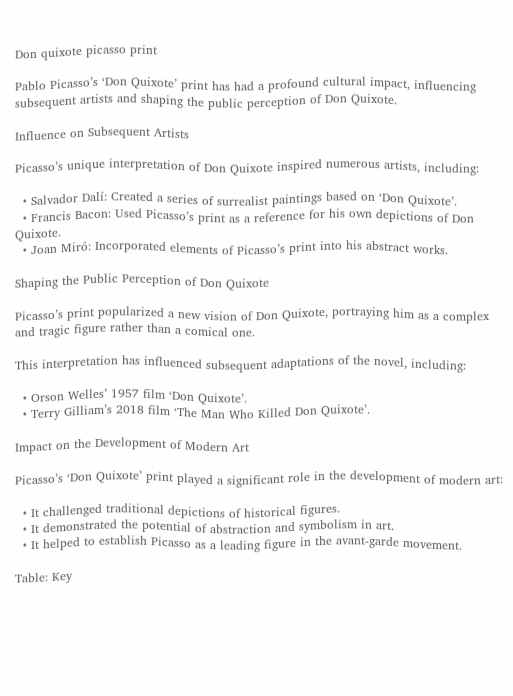Don quixote picasso print

Pablo Picasso’s ‘Don Quixote’ print has had a profound cultural impact, influencing subsequent artists and shaping the public perception of Don Quixote.

Influence on Subsequent Artists

Picasso’s unique interpretation of Don Quixote inspired numerous artists, including:

  • Salvador Dalí: Created a series of surrealist paintings based on ‘Don Quixote’.
  • Francis Bacon: Used Picasso’s print as a reference for his own depictions of Don Quixote.
  • Joan Miró: Incorporated elements of Picasso’s print into his abstract works.

Shaping the Public Perception of Don Quixote

Picasso’s print popularized a new vision of Don Quixote, portraying him as a complex and tragic figure rather than a comical one.

This interpretation has influenced subsequent adaptations of the novel, including:

  • Orson Welles’ 1957 film ‘Don Quixote’.
  • Terry Gilliam’s 2018 film ‘The Man Who Killed Don Quixote’.

Impact on the Development of Modern Art

Picasso’s ‘Don Quixote’ print played a significant role in the development of modern art:

  • It challenged traditional depictions of historical figures.
  • It demonstrated the potential of abstraction and symbolism in art.
  • It helped to establish Picasso as a leading figure in the avant-garde movement.

Table: Key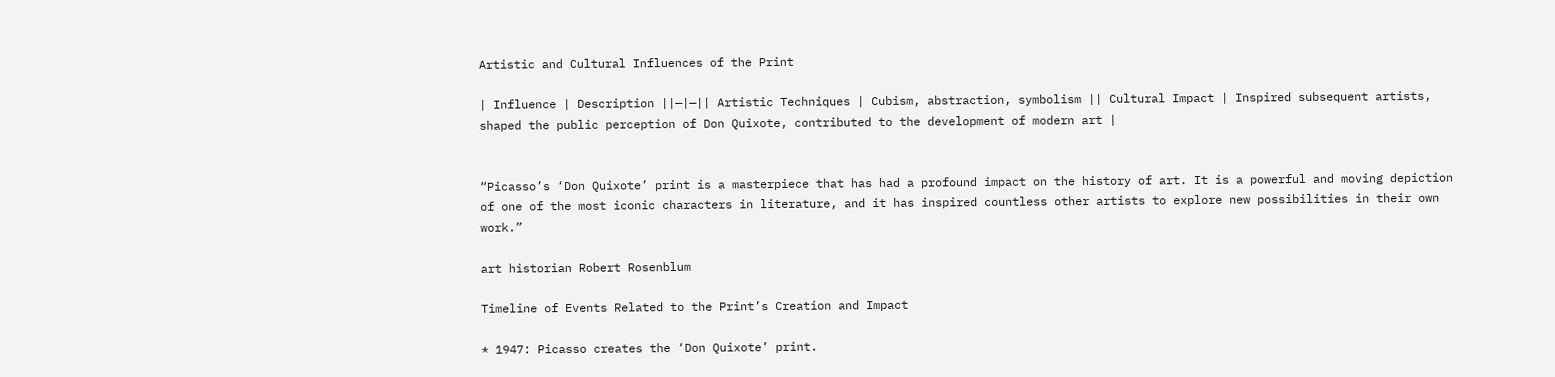Artistic and Cultural Influences of the Print

| Influence | Description ||—|—|| Artistic Techniques | Cubism, abstraction, symbolism || Cultural Impact | Inspired subsequent artists, shaped the public perception of Don Quixote, contributed to the development of modern art |


“Picasso’s ‘Don Quixote’ print is a masterpiece that has had a profound impact on the history of art. It is a powerful and moving depiction of one of the most iconic characters in literature, and it has inspired countless other artists to explore new possibilities in their own work.”

art historian Robert Rosenblum

Timeline of Events Related to the Print’s Creation and Impact

* 1947: Picasso creates the ‘Don Quixote’ print.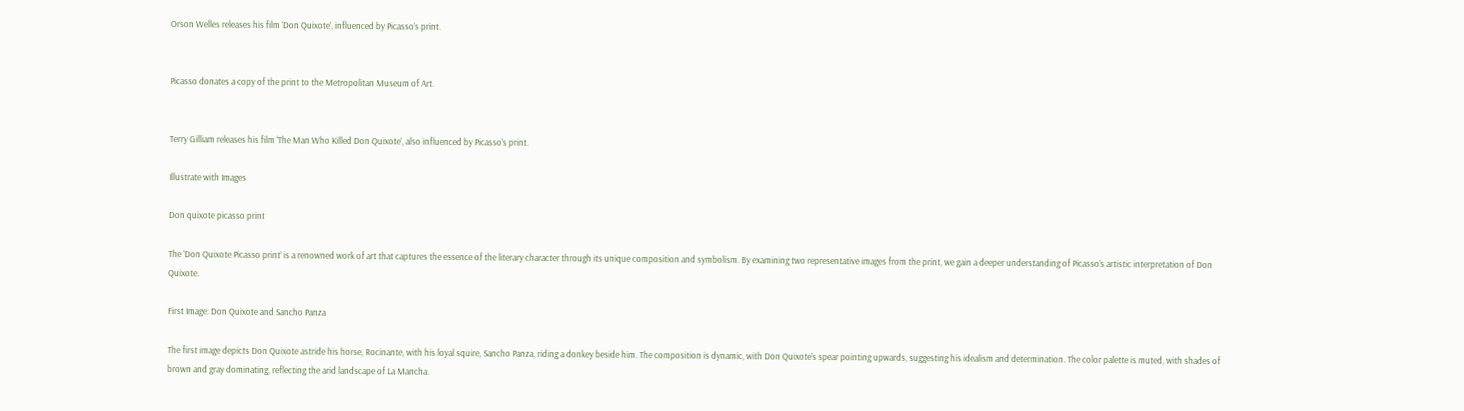Orson Welles releases his film ‘Don Quixote’, influenced by Picasso’s print.


Picasso donates a copy of the print to the Metropolitan Museum of Art.


Terry Gilliam releases his film ‘The Man Who Killed Don Quixote’, also influenced by Picasso’s print.

Illustrate with Images

Don quixote picasso print

The ‘Don Quixote Picasso print’ is a renowned work of art that captures the essence of the literary character through its unique composition and symbolism. By examining two representative images from the print, we gain a deeper understanding of Picasso’s artistic interpretation of Don Quixote.

First Image: Don Quixote and Sancho Panza

The first image depicts Don Quixote astride his horse, Rocinante, with his loyal squire, Sancho Panza, riding a donkey beside him. The composition is dynamic, with Don Quixote’s spear pointing upwards, suggesting his idealism and determination. The color palette is muted, with shades of brown and gray dominating, reflecting the arid landscape of La Mancha.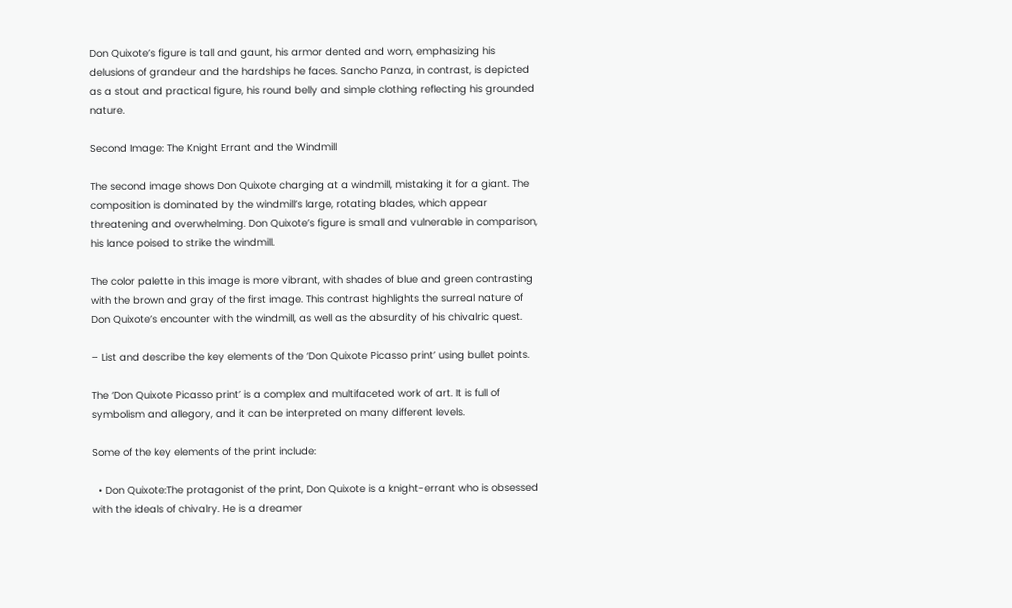Don Quixote’s figure is tall and gaunt, his armor dented and worn, emphasizing his delusions of grandeur and the hardships he faces. Sancho Panza, in contrast, is depicted as a stout and practical figure, his round belly and simple clothing reflecting his grounded nature.

Second Image: The Knight Errant and the Windmill

The second image shows Don Quixote charging at a windmill, mistaking it for a giant. The composition is dominated by the windmill’s large, rotating blades, which appear threatening and overwhelming. Don Quixote’s figure is small and vulnerable in comparison, his lance poised to strike the windmill.

The color palette in this image is more vibrant, with shades of blue and green contrasting with the brown and gray of the first image. This contrast highlights the surreal nature of Don Quixote’s encounter with the windmill, as well as the absurdity of his chivalric quest.

– List and describe the key elements of the ‘Don Quixote Picasso print’ using bullet points.

The ‘Don Quixote Picasso print’ is a complex and multifaceted work of art. It is full of symbolism and allegory, and it can be interpreted on many different levels.

Some of the key elements of the print include:

  • Don Quixote:The protagonist of the print, Don Quixote is a knight-errant who is obsessed with the ideals of chivalry. He is a dreamer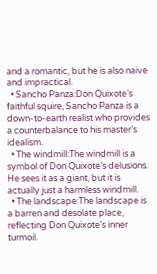and a romantic, but he is also naive and impractical.
  • Sancho Panza:Don Quixote’s faithful squire, Sancho Panza is a down-to-earth realist who provides a counterbalance to his master’s idealism.
  • The windmill:The windmill is a symbol of Don Quixote’s delusions. He sees it as a giant, but it is actually just a harmless windmill.
  • The landscape:The landscape is a barren and desolate place, reflecting Don Quixote’s inner turmoil.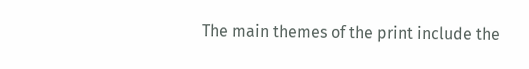The main themes of the print include the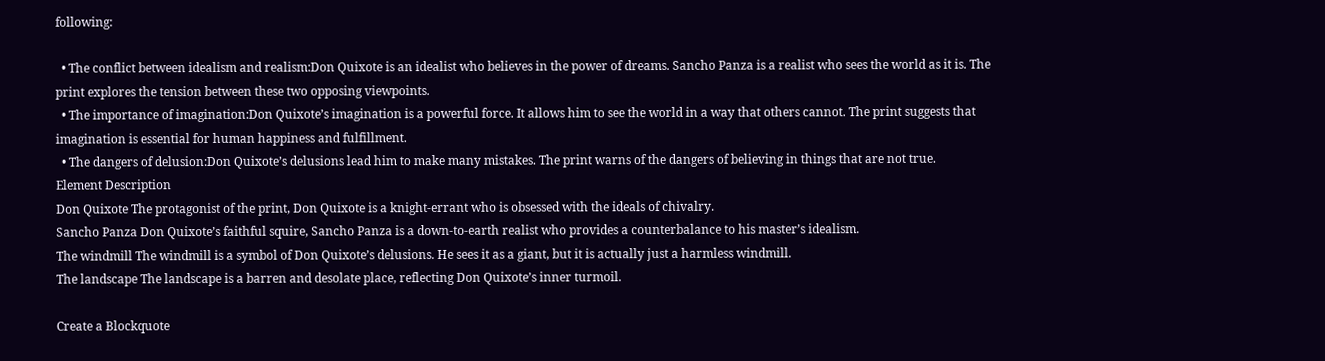following:

  • The conflict between idealism and realism:Don Quixote is an idealist who believes in the power of dreams. Sancho Panza is a realist who sees the world as it is. The print explores the tension between these two opposing viewpoints.
  • The importance of imagination:Don Quixote’s imagination is a powerful force. It allows him to see the world in a way that others cannot. The print suggests that imagination is essential for human happiness and fulfillment.
  • The dangers of delusion:Don Quixote’s delusions lead him to make many mistakes. The print warns of the dangers of believing in things that are not true.
Element Description
Don Quixote The protagonist of the print, Don Quixote is a knight-errant who is obsessed with the ideals of chivalry.
Sancho Panza Don Quixote’s faithful squire, Sancho Panza is a down-to-earth realist who provides a counterbalance to his master’s idealism.
The windmill The windmill is a symbol of Don Quixote’s delusions. He sees it as a giant, but it is actually just a harmless windmill.
The landscape The landscape is a barren and desolate place, reflecting Don Quixote’s inner turmoil.

Create a Blockquote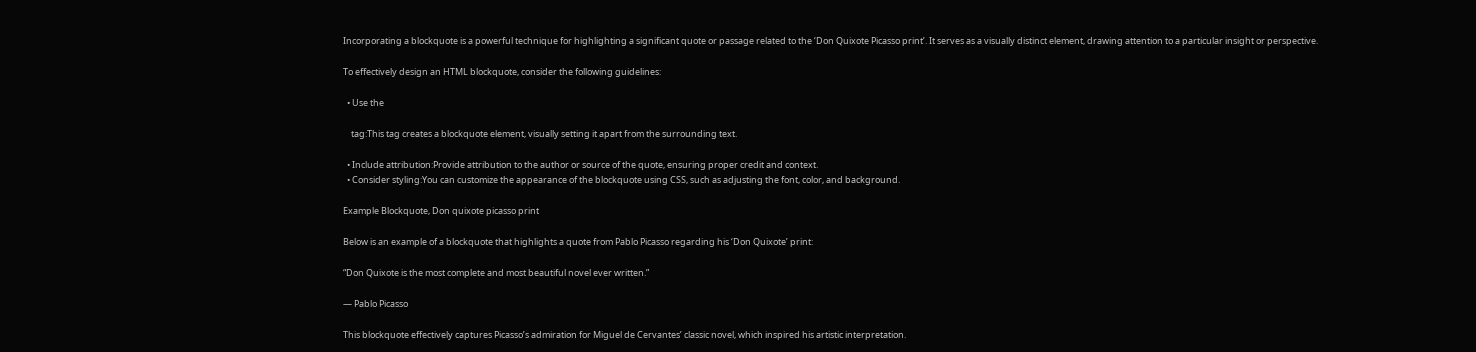Incorporating a blockquote is a powerful technique for highlighting a significant quote or passage related to the ‘Don Quixote Picasso print’. It serves as a visually distinct element, drawing attention to a particular insight or perspective.

To effectively design an HTML blockquote, consider the following guidelines:

  • Use the

    tag:This tag creates a blockquote element, visually setting it apart from the surrounding text.

  • Include attribution:Provide attribution to the author or source of the quote, ensuring proper credit and context.
  • Consider styling:You can customize the appearance of the blockquote using CSS, such as adjusting the font, color, and background.

Example Blockquote, Don quixote picasso print

Below is an example of a blockquote that highlights a quote from Pablo Picasso regarding his ‘Don Quixote’ print:

“Don Quixote is the most complete and most beautiful novel ever written.”

— Pablo Picasso

This blockquote effectively captures Picasso’s admiration for Miguel de Cervantes’ classic novel, which inspired his artistic interpretation.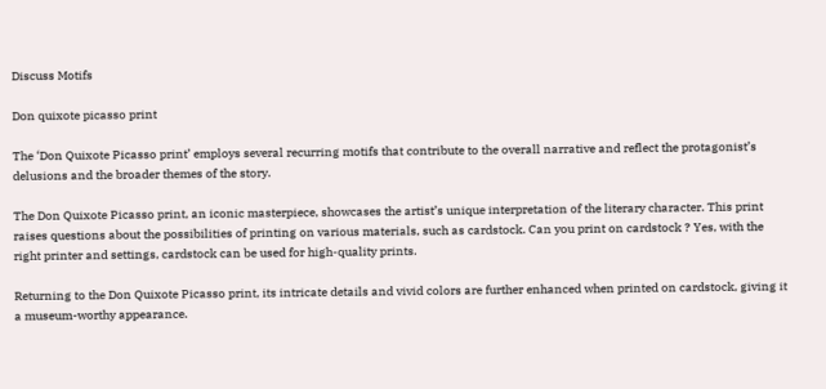Discuss Motifs

Don quixote picasso print

The ‘Don Quixote Picasso print’ employs several recurring motifs that contribute to the overall narrative and reflect the protagonist’s delusions and the broader themes of the story.

The Don Quixote Picasso print, an iconic masterpiece, showcases the artist’s unique interpretation of the literary character. This print raises questions about the possibilities of printing on various materials, such as cardstock. Can you print on cardstock ? Yes, with the right printer and settings, cardstock can be used for high-quality prints.

Returning to the Don Quixote Picasso print, its intricate details and vivid colors are further enhanced when printed on cardstock, giving it a museum-worthy appearance.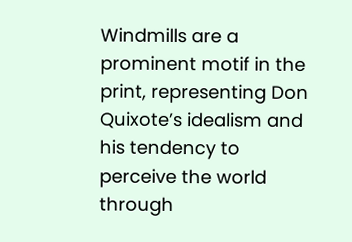Windmills are a prominent motif in the print, representing Don Quixote’s idealism and his tendency to perceive the world through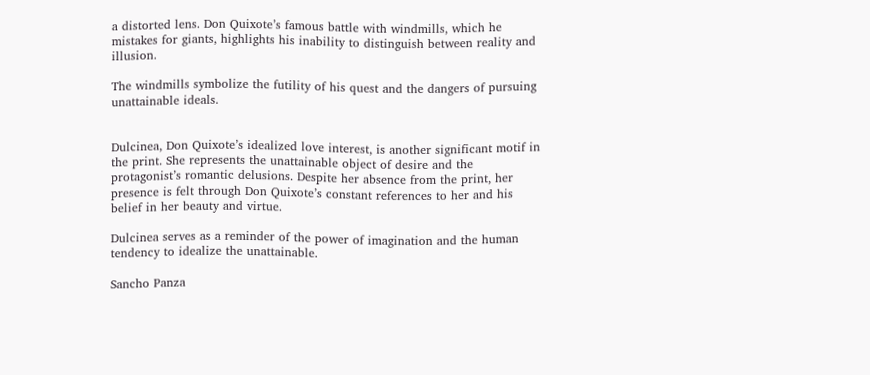a distorted lens. Don Quixote’s famous battle with windmills, which he mistakes for giants, highlights his inability to distinguish between reality and illusion.

The windmills symbolize the futility of his quest and the dangers of pursuing unattainable ideals.


Dulcinea, Don Quixote’s idealized love interest, is another significant motif in the print. She represents the unattainable object of desire and the protagonist’s romantic delusions. Despite her absence from the print, her presence is felt through Don Quixote’s constant references to her and his belief in her beauty and virtue.

Dulcinea serves as a reminder of the power of imagination and the human tendency to idealize the unattainable.

Sancho Panza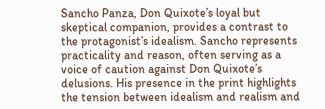Sancho Panza, Don Quixote’s loyal but skeptical companion, provides a contrast to the protagonist’s idealism. Sancho represents practicality and reason, often serving as a voice of caution against Don Quixote’s delusions. His presence in the print highlights the tension between idealism and realism and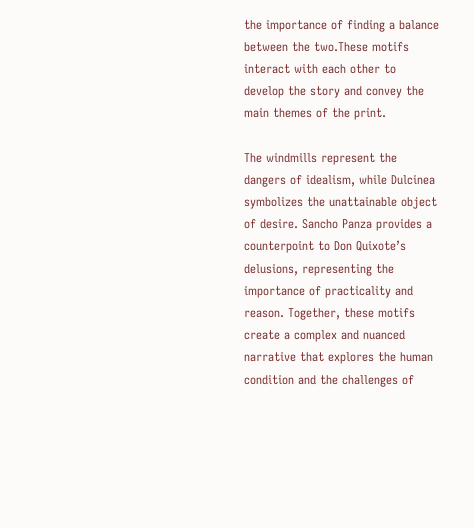the importance of finding a balance between the two.These motifs interact with each other to develop the story and convey the main themes of the print.

The windmills represent the dangers of idealism, while Dulcinea symbolizes the unattainable object of desire. Sancho Panza provides a counterpoint to Don Quixote’s delusions, representing the importance of practicality and reason. Together, these motifs create a complex and nuanced narrative that explores the human condition and the challenges of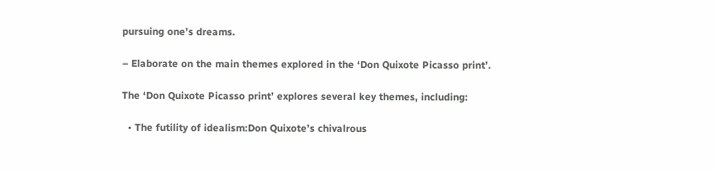pursuing one’s dreams.

– Elaborate on the main themes explored in the ‘Don Quixote Picasso print’.

The ‘Don Quixote Picasso print’ explores several key themes, including:

  • The futility of idealism:Don Quixote’s chivalrous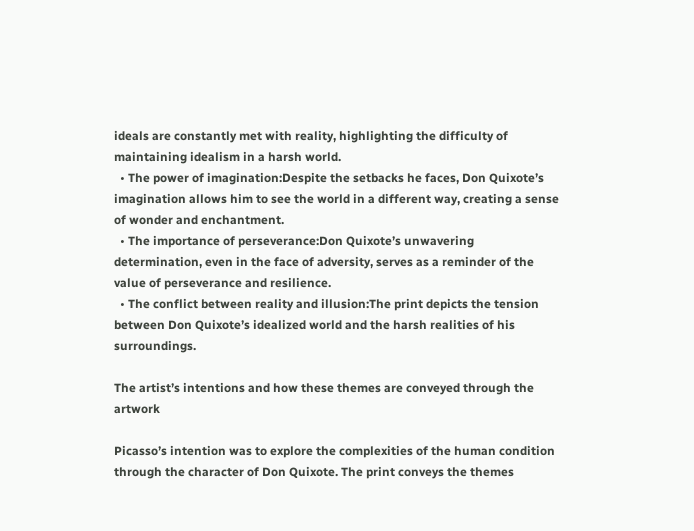ideals are constantly met with reality, highlighting the difficulty of maintaining idealism in a harsh world.
  • The power of imagination:Despite the setbacks he faces, Don Quixote’s imagination allows him to see the world in a different way, creating a sense of wonder and enchantment.
  • The importance of perseverance:Don Quixote’s unwavering determination, even in the face of adversity, serves as a reminder of the value of perseverance and resilience.
  • The conflict between reality and illusion:The print depicts the tension between Don Quixote’s idealized world and the harsh realities of his surroundings.

The artist’s intentions and how these themes are conveyed through the artwork

Picasso’s intention was to explore the complexities of the human condition through the character of Don Quixote. The print conveys the themes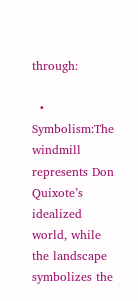through:

  • Symbolism:The windmill represents Don Quixote’s idealized world, while the landscape symbolizes the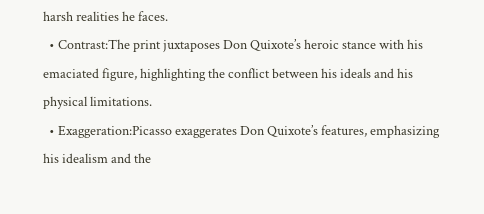harsh realities he faces.
  • Contrast:The print juxtaposes Don Quixote’s heroic stance with his emaciated figure, highlighting the conflict between his ideals and his physical limitations.
  • Exaggeration:Picasso exaggerates Don Quixote’s features, emphasizing his idealism and the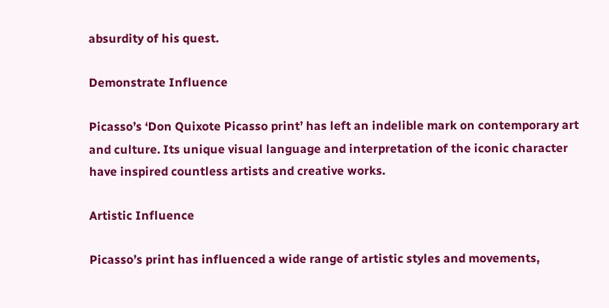absurdity of his quest.

Demonstrate Influence

Picasso’s ‘Don Quixote Picasso print’ has left an indelible mark on contemporary art and culture. Its unique visual language and interpretation of the iconic character have inspired countless artists and creative works.

Artistic Influence

Picasso’s print has influenced a wide range of artistic styles and movements,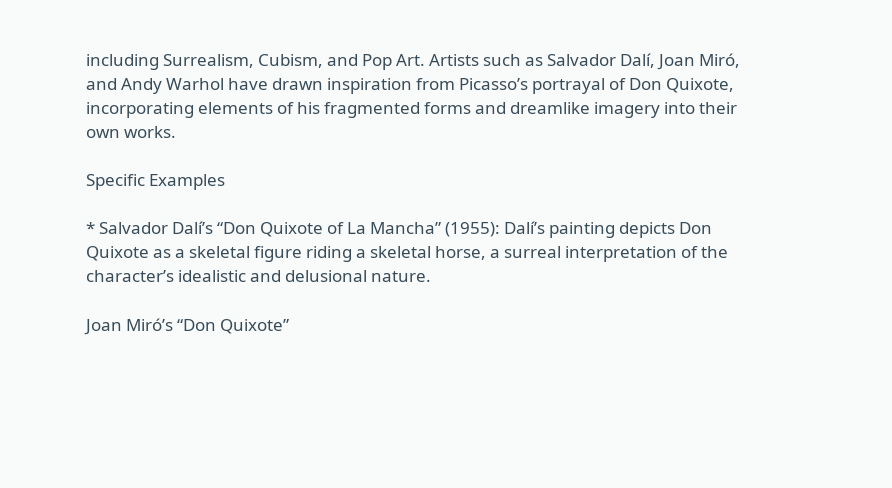including Surrealism, Cubism, and Pop Art. Artists such as Salvador Dalí, Joan Miró, and Andy Warhol have drawn inspiration from Picasso’s portrayal of Don Quixote, incorporating elements of his fragmented forms and dreamlike imagery into their own works.

Specific Examples

* Salvador Dalí’s “Don Quixote of La Mancha” (1955): Dalí’s painting depicts Don Quixote as a skeletal figure riding a skeletal horse, a surreal interpretation of the character’s idealistic and delusional nature.

Joan Miró’s “Don Quixote”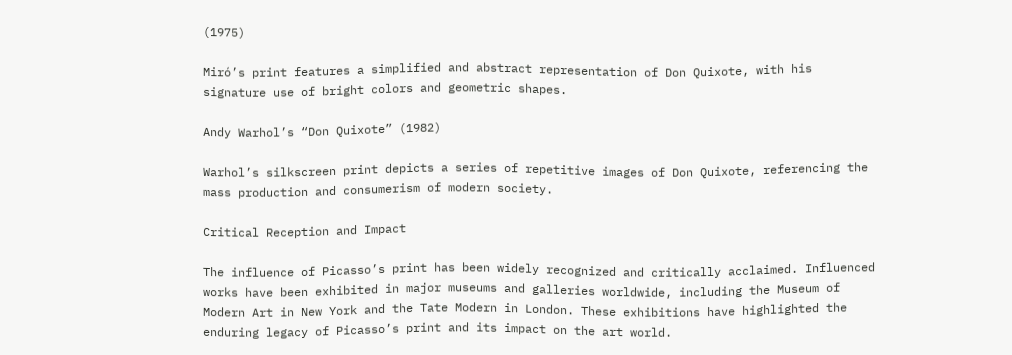(1975)

Miró’s print features a simplified and abstract representation of Don Quixote, with his signature use of bright colors and geometric shapes.

Andy Warhol’s “Don Quixote” (1982)

Warhol’s silkscreen print depicts a series of repetitive images of Don Quixote, referencing the mass production and consumerism of modern society.

Critical Reception and Impact

The influence of Picasso’s print has been widely recognized and critically acclaimed. Influenced works have been exhibited in major museums and galleries worldwide, including the Museum of Modern Art in New York and the Tate Modern in London. These exhibitions have highlighted the enduring legacy of Picasso’s print and its impact on the art world.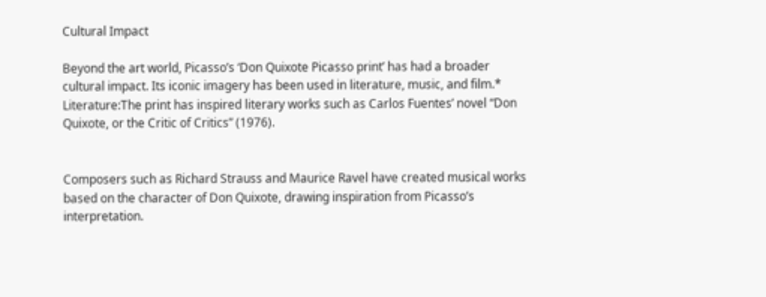Cultural Impact

Beyond the art world, Picasso’s ‘Don Quixote Picasso print’ has had a broader cultural impact. Its iconic imagery has been used in literature, music, and film.* Literature:The print has inspired literary works such as Carlos Fuentes’ novel “Don Quixote, or the Critic of Critics” (1976).


Composers such as Richard Strauss and Maurice Ravel have created musical works based on the character of Don Quixote, drawing inspiration from Picasso’s interpretation.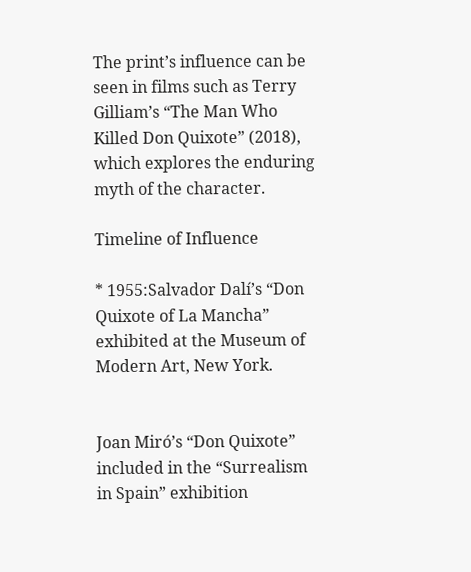The print’s influence can be seen in films such as Terry Gilliam’s “The Man Who Killed Don Quixote” (2018), which explores the enduring myth of the character.

Timeline of Influence

* 1955:Salvador Dalí’s “Don Quixote of La Mancha” exhibited at the Museum of Modern Art, New York.


Joan Miró’s “Don Quixote” included in the “Surrealism in Spain” exhibition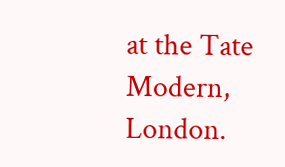at the Tate Modern, London.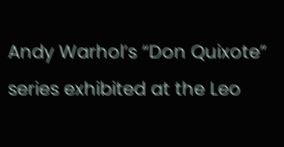Andy Warhol’s “Don Quixote” series exhibited at the Leo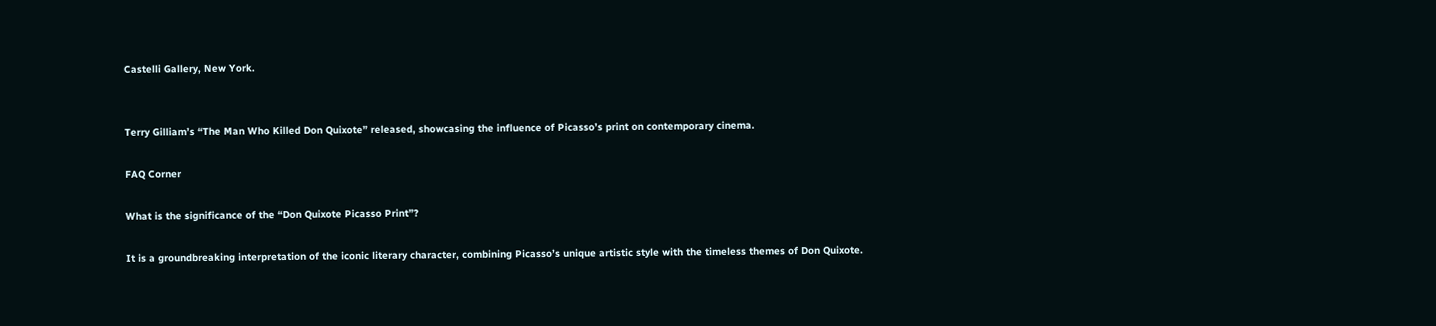Castelli Gallery, New York.


Terry Gilliam’s “The Man Who Killed Don Quixote” released, showcasing the influence of Picasso’s print on contemporary cinema.

FAQ Corner

What is the significance of the “Don Quixote Picasso Print”?

It is a groundbreaking interpretation of the iconic literary character, combining Picasso’s unique artistic style with the timeless themes of Don Quixote.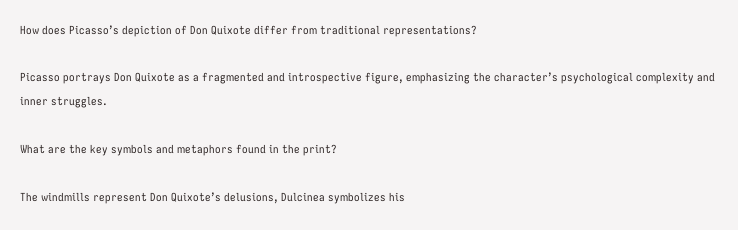How does Picasso’s depiction of Don Quixote differ from traditional representations?

Picasso portrays Don Quixote as a fragmented and introspective figure, emphasizing the character’s psychological complexity and inner struggles.

What are the key symbols and metaphors found in the print?

The windmills represent Don Quixote’s delusions, Dulcinea symbolizes his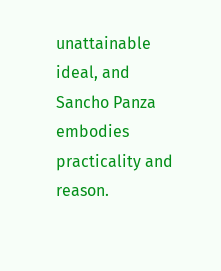unattainable ideal, and Sancho Panza embodies practicality and reason.